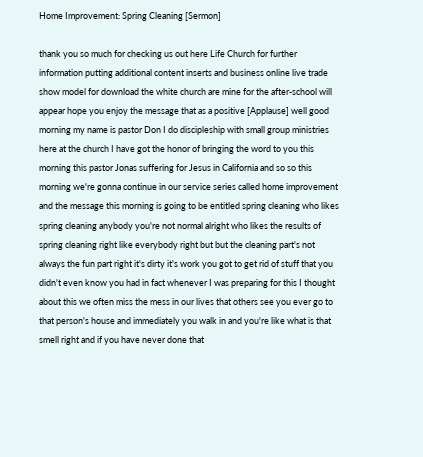Home Improvement: Spring Cleaning [Sermon]

thank you so much for checking us out here Life Church for further information putting additional content inserts and business online live trade show model for download the white church are mine for the after-school will appear hope you enjoy the message that as a positive [Applause] well good morning my name is pastor Don I do discipleship with small group ministries here at the church I have got the honor of bringing the word to you this morning this pastor Jonas suffering for Jesus in California and so so this morning we're gonna continue in our service series called home improvement and the message this morning is going to be entitled spring cleaning who likes spring cleaning anybody you're not normal alright who likes the results of spring cleaning right like everybody right but but the cleaning part's not always the fun part right it's dirty it's work you got to get rid of stuff that you didn't even know you had in fact whenever I was preparing for this I thought about this we often miss the mess in our lives that others see you ever go to that person's house and immediately you walk in and you're like what is that smell right and if you have never done that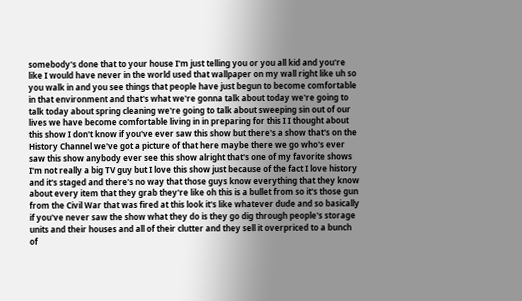somebody's done that to your house I'm just telling you or you all kid and you're like I would have never in the world used that wallpaper on my wall right like uh so you walk in and you see things that people have just begun to become comfortable in that environment and that's what we're gonna talk about today we're going to talk today about spring cleaning we're going to talk about sweeping sin out of our lives we have become comfortable living in in preparing for this I I thought about this show I don't know if you've ever saw this show but there's a show that's on the History Channel we've got a picture of that here maybe there we go who's ever saw this show anybody ever see this show alright that's one of my favorite shows I'm not really a big TV guy but I love this show just because of the fact I love history and it's staged and there's no way that those guys know everything that they know about every item that they grab they're like oh this is a bullet from so it's those gun from the Civil War that was fired at this look it's like whatever dude and so basically if you've never saw the show what they do is they go dig through people's storage units and their houses and all of their clutter and they sell it overpriced to a bunch of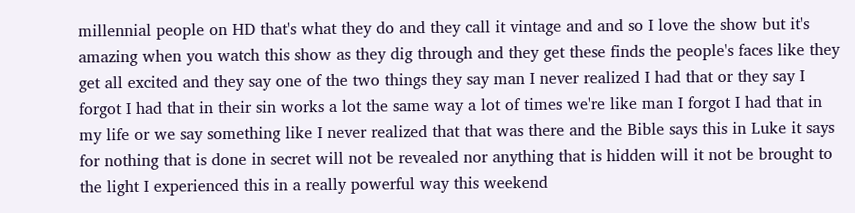millennial people on HD that's what they do and they call it vintage and and so I love the show but it's amazing when you watch this show as they dig through and they get these finds the people's faces like they get all excited and they say one of the two things they say man I never realized I had that or they say I forgot I had that in their sin works a lot the same way a lot of times we're like man I forgot I had that in my life or we say something like I never realized that that was there and the Bible says this in Luke it says for nothing that is done in secret will not be revealed nor anything that is hidden will it not be brought to the light I experienced this in a really powerful way this weekend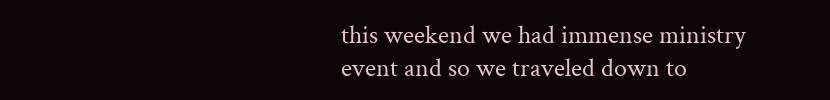this weekend we had immense ministry event and so we traveled down to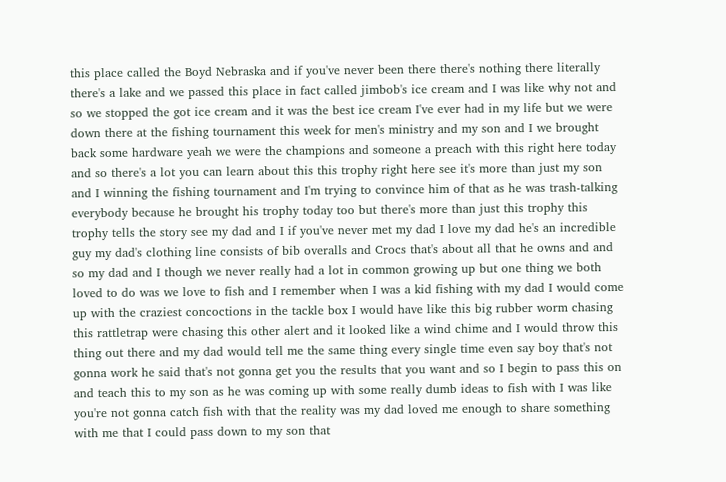this place called the Boyd Nebraska and if you've never been there there's nothing there literally there's a lake and we passed this place in fact called jimbob's ice cream and I was like why not and so we stopped the got ice cream and it was the best ice cream I've ever had in my life but we were down there at the fishing tournament this week for men's ministry and my son and I we brought back some hardware yeah we were the champions and someone a preach with this right here today and so there's a lot you can learn about this this trophy right here see it's more than just my son and I winning the fishing tournament and I'm trying to convince him of that as he was trash-talking everybody because he brought his trophy today too but there's more than just this trophy this trophy tells the story see my dad and I if you've never met my dad I love my dad he's an incredible guy my dad's clothing line consists of bib overalls and Crocs that's about all that he owns and and so my dad and I though we never really had a lot in common growing up but one thing we both loved to do was we love to fish and I remember when I was a kid fishing with my dad I would come up with the craziest concoctions in the tackle box I would have like this big rubber worm chasing this rattletrap were chasing this other alert and it looked like a wind chime and I would throw this thing out there and my dad would tell me the same thing every single time even say boy that's not gonna work he said that's not gonna get you the results that you want and so I begin to pass this on and teach this to my son as he was coming up with some really dumb ideas to fish with I was like you're not gonna catch fish with that the reality was my dad loved me enough to share something with me that I could pass down to my son that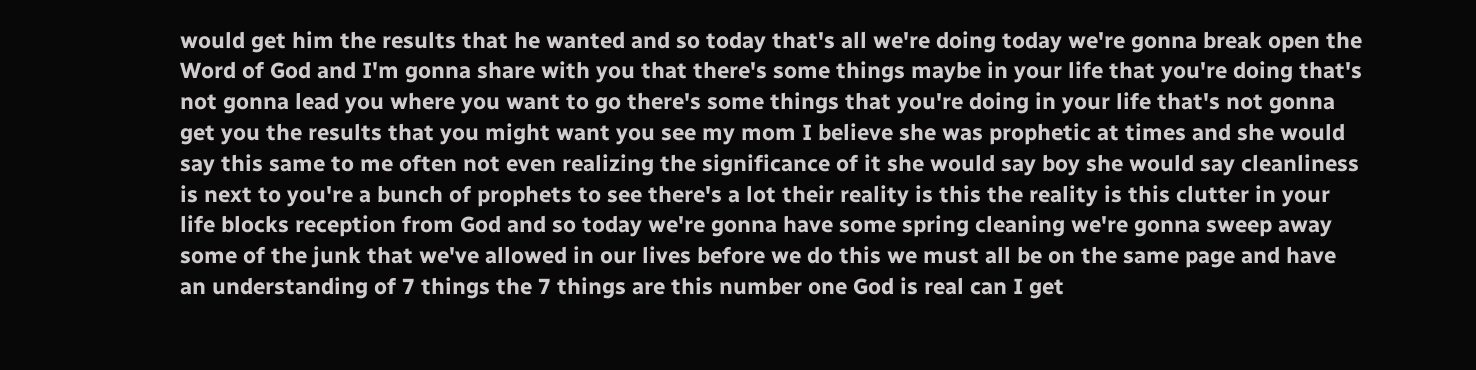would get him the results that he wanted and so today that's all we're doing today we're gonna break open the Word of God and I'm gonna share with you that there's some things maybe in your life that you're doing that's not gonna lead you where you want to go there's some things that you're doing in your life that's not gonna get you the results that you might want you see my mom I believe she was prophetic at times and she would say this same to me often not even realizing the significance of it she would say boy she would say cleanliness is next to you're a bunch of prophets to see there's a lot their reality is this the reality is this clutter in your life blocks reception from God and so today we're gonna have some spring cleaning we're gonna sweep away some of the junk that we've allowed in our lives before we do this we must all be on the same page and have an understanding of 7 things the 7 things are this number one God is real can I get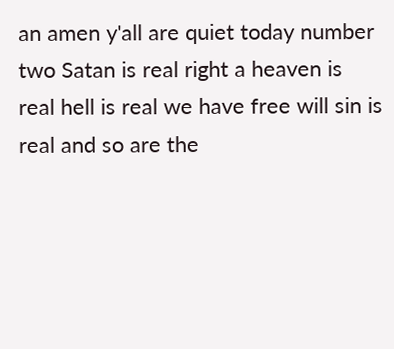an amen y'all are quiet today number two Satan is real right a heaven is real hell is real we have free will sin is real and so are the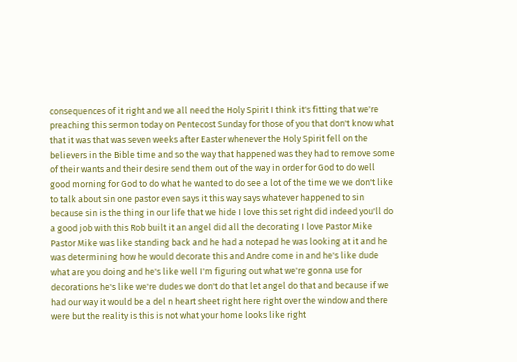consequences of it right and we all need the Holy Spirit I think it's fitting that we're preaching this sermon today on Pentecost Sunday for those of you that don't know what that it was that was seven weeks after Easter whenever the Holy Spirit fell on the believers in the Bible time and so the way that happened was they had to remove some of their wants and their desire send them out of the way in order for God to do well good morning for God to do what he wanted to do see a lot of the time we we don't like to talk about sin one pastor even says it this way says whatever happened to sin because sin is the thing in our life that we hide I love this set right did indeed you'll do a good job with this Rob built it an angel did all the decorating I love Pastor Mike Pastor Mike was like standing back and he had a notepad he was looking at it and he was determining how he would decorate this and Andre come in and he's like dude what are you doing and he's like well I'm figuring out what we're gonna use for decorations he's like we're dudes we don't do that let angel do that and because if we had our way it would be a del n heart sheet right here right over the window and there were but the reality is this is not what your home looks like right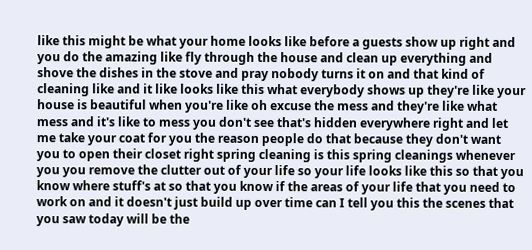like this might be what your home looks like before a guests show up right and you do the amazing like fly through the house and clean up everything and shove the dishes in the stove and pray nobody turns it on and that kind of cleaning like and it like looks like this what everybody shows up they're like your house is beautiful when you're like oh excuse the mess and they're like what mess and it's like to mess you don't see that's hidden everywhere right and let me take your coat for you the reason people do that because they don't want you to open their closet right spring cleaning is this spring cleanings whenever you you remove the clutter out of your life so your life looks like this so that you know where stuff's at so that you know if the areas of your life that you need to work on and it doesn't just build up over time can I tell you this the scenes that you saw today will be the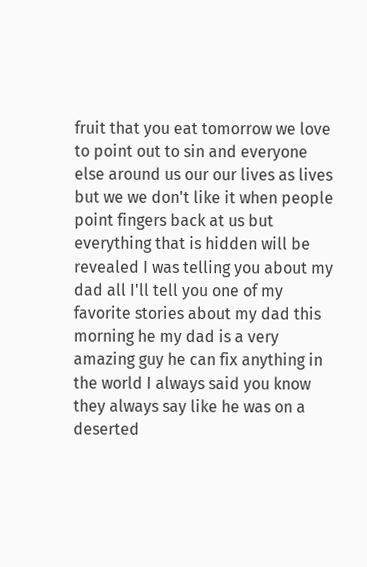fruit that you eat tomorrow we love to point out to sin and everyone else around us our our lives as lives but we we don't like it when people point fingers back at us but everything that is hidden will be revealed I was telling you about my dad all I'll tell you one of my favorite stories about my dad this morning he my dad is a very amazing guy he can fix anything in the world I always said you know they always say like he was on a deserted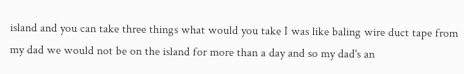island and you can take three things what would you take I was like baling wire duct tape from my dad we would not be on the island for more than a day and so my dad's an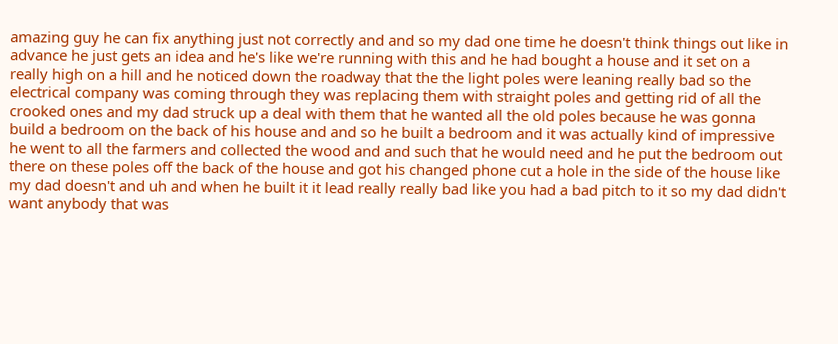amazing guy he can fix anything just not correctly and and so my dad one time he doesn't think things out like in advance he just gets an idea and he's like we're running with this and he had bought a house and it set on a really high on a hill and he noticed down the roadway that the the light poles were leaning really bad so the electrical company was coming through they was replacing them with straight poles and getting rid of all the crooked ones and my dad struck up a deal with them that he wanted all the old poles because he was gonna build a bedroom on the back of his house and and so he built a bedroom and it was actually kind of impressive he went to all the farmers and collected the wood and and such that he would need and he put the bedroom out there on these poles off the back of the house and got his changed phone cut a hole in the side of the house like my dad doesn't and uh and when he built it it lead really really bad like you had a bad pitch to it so my dad didn't want anybody that was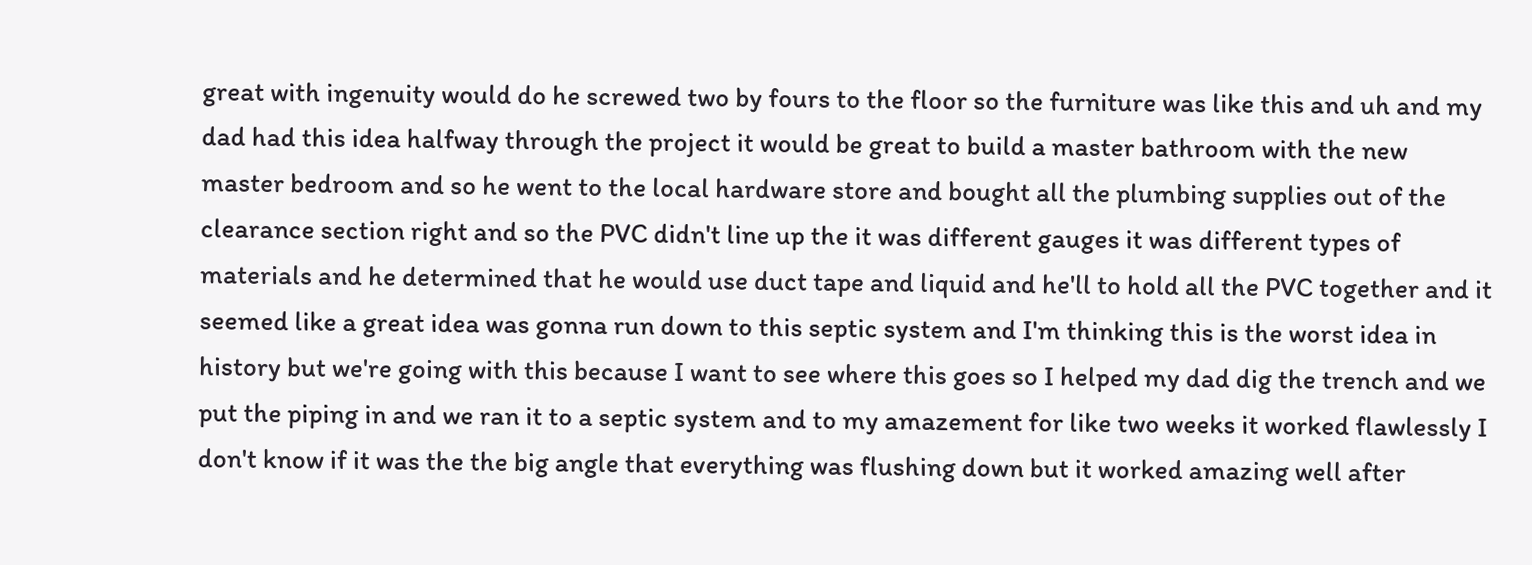great with ingenuity would do he screwed two by fours to the floor so the furniture was like this and uh and my dad had this idea halfway through the project it would be great to build a master bathroom with the new master bedroom and so he went to the local hardware store and bought all the plumbing supplies out of the clearance section right and so the PVC didn't line up the it was different gauges it was different types of materials and he determined that he would use duct tape and liquid and he'll to hold all the PVC together and it seemed like a great idea was gonna run down to this septic system and I'm thinking this is the worst idea in history but we're going with this because I want to see where this goes so I helped my dad dig the trench and we put the piping in and we ran it to a septic system and to my amazement for like two weeks it worked flawlessly I don't know if it was the the big angle that everything was flushing down but it worked amazing well after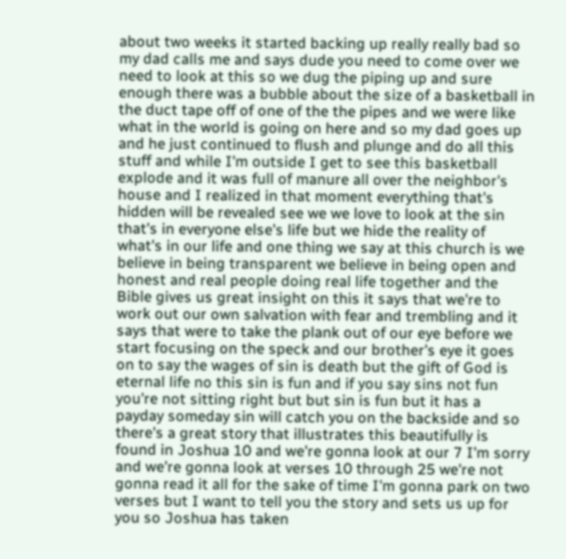about two weeks it started backing up really really bad so my dad calls me and says dude you need to come over we need to look at this so we dug the piping up and sure enough there was a bubble about the size of a basketball in the duct tape off of one of the the pipes and we were like what in the world is going on here and so my dad goes up and he just continued to flush and plunge and do all this stuff and while I'm outside I get to see this basketball explode and it was full of manure all over the neighbor's house and I realized in that moment everything that's hidden will be revealed see we we love to look at the sin that's in everyone else's life but we hide the reality of what's in our life and one thing we say at this church is we believe in being transparent we believe in being open and honest and real people doing real life together and the Bible gives us great insight on this it says that we're to work out our own salvation with fear and trembling and it says that were to take the plank out of our eye before we start focusing on the speck and our brother's eye it goes on to say the wages of sin is death but the gift of God is eternal life no this sin is fun and if you say sins not fun you're not sitting right but but sin is fun but it has a payday someday sin will catch you on the backside and so there's a great story that illustrates this beautifully is found in Joshua 10 and we're gonna look at our 7 I'm sorry and we're gonna look at verses 10 through 25 we're not gonna read it all for the sake of time I'm gonna park on two verses but I want to tell you the story and sets us up for you so Joshua has taken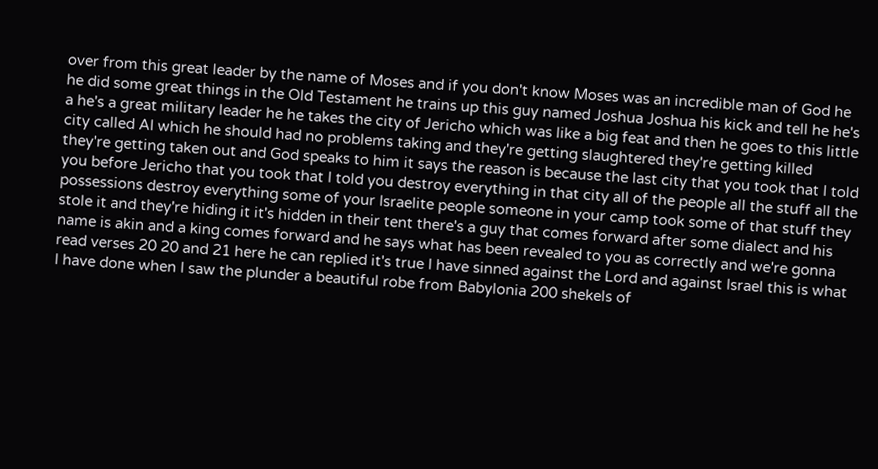over from this great leader by the name of Moses and if you don't know Moses was an incredible man of God he he did some great things in the Old Testament he trains up this guy named Joshua Joshua his kick and tell he he's a he's a great military leader he he takes the city of Jericho which was like a big feat and then he goes to this little city called AI which he should had no problems taking and they're getting slaughtered they're getting killed they're getting taken out and God speaks to him it says the reason is because the last city that you took that I told you before Jericho that you took that I told you destroy everything in that city all of the people all the stuff all the possessions destroy everything some of your Israelite people someone in your camp took some of that stuff they stole it and they're hiding it it's hidden in their tent there's a guy that comes forward after some dialect and his name is akin and a king comes forward and he says what has been revealed to you as correctly and we're gonna read verses 20 20 and 21 here he can replied it's true I have sinned against the Lord and against Israel this is what I have done when I saw the plunder a beautiful robe from Babylonia 200 shekels of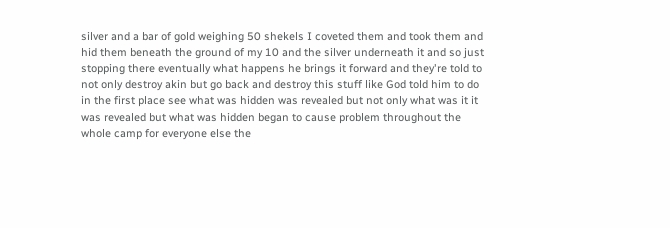silver and a bar of gold weighing 50 shekels I coveted them and took them and hid them beneath the ground of my 10 and the silver underneath it and so just stopping there eventually what happens he brings it forward and they're told to not only destroy akin but go back and destroy this stuff like God told him to do in the first place see what was hidden was revealed but not only what was it it was revealed but what was hidden began to cause problem throughout the whole camp for everyone else the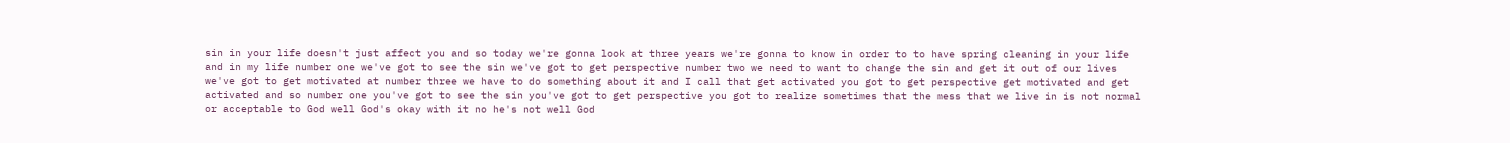sin in your life doesn't just affect you and so today we're gonna look at three years we're gonna to know in order to to have spring cleaning in your life and in my life number one we've got to see the sin we've got to get perspective number two we need to want to change the sin and get it out of our lives we've got to get motivated at number three we have to do something about it and I call that get activated you got to get perspective get motivated and get activated and so number one you've got to see the sin you've got to get perspective you got to realize sometimes that the mess that we live in is not normal or acceptable to God well God's okay with it no he's not well God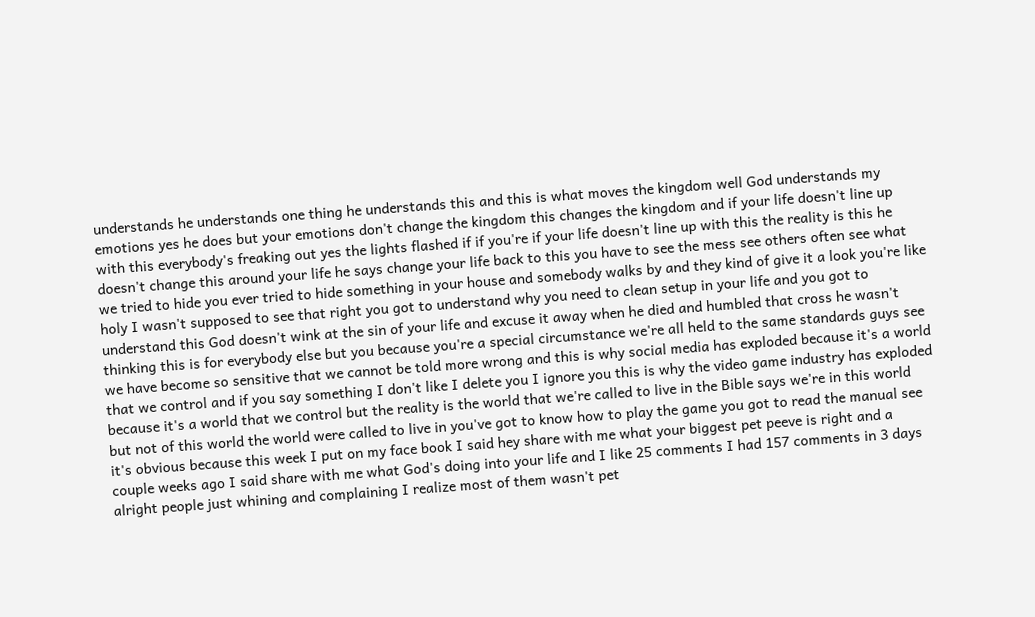understands he understands one thing he understands this and this is what moves the kingdom well God understands my emotions yes he does but your emotions don't change the kingdom this changes the kingdom and if your life doesn't line up with this everybody's freaking out yes the lights flashed if if you're if your life doesn't line up with this the reality is this he doesn't change this around your life he says change your life back to this you have to see the mess see others often see what we tried to hide you ever tried to hide something in your house and somebody walks by and they kind of give it a look you're like holy I wasn't supposed to see that right you got to understand why you need to clean setup in your life and you got to understand this God doesn't wink at the sin of your life and excuse it away when he died and humbled that cross he wasn't thinking this is for everybody else but you because you're a special circumstance we're all held to the same standards guys see we have become so sensitive that we cannot be told more wrong and this is why social media has exploded because it's a world that we control and if you say something I don't like I delete you I ignore you this is why the video game industry has exploded because it's a world that we control but the reality is the world that we're called to live in the Bible says we're in this world but not of this world the world were called to live in you've got to know how to play the game you got to read the manual see it's obvious because this week I put on my face book I said hey share with me what your biggest pet peeve is right and a couple weeks ago I said share with me what God's doing into your life and I like 25 comments I had 157 comments in 3 days alright people just whining and complaining I realize most of them wasn't pet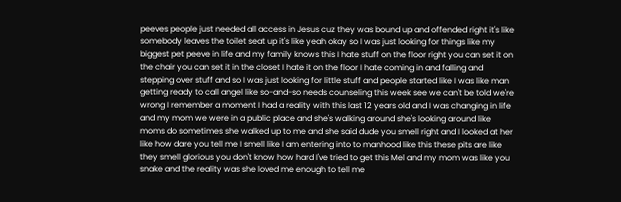peeves people just needed all access in Jesus cuz they was bound up and offended right it's like somebody leaves the toilet seat up it's like yeah okay so I was just looking for things like my biggest pet peeve in life and my family knows this I hate stuff on the floor right you can set it on the chair you can set it in the closet I hate it on the floor I hate coming in and falling and stepping over stuff and so I was just looking for little stuff and people started like I was like man getting ready to call angel like so-and-so needs counseling this week see we can't be told we're wrong I remember a moment I had a reality with this last 12 years old and I was changing in life and my mom we were in a public place and she's walking around she's looking around like moms do sometimes she walked up to me and she said dude you smell right and I looked at her like how dare you tell me I smell like I am entering into to manhood like this these pits are like they smell glorious you don't know how hard I've tried to get this Mel and my mom was like you snake and the reality was she loved me enough to tell me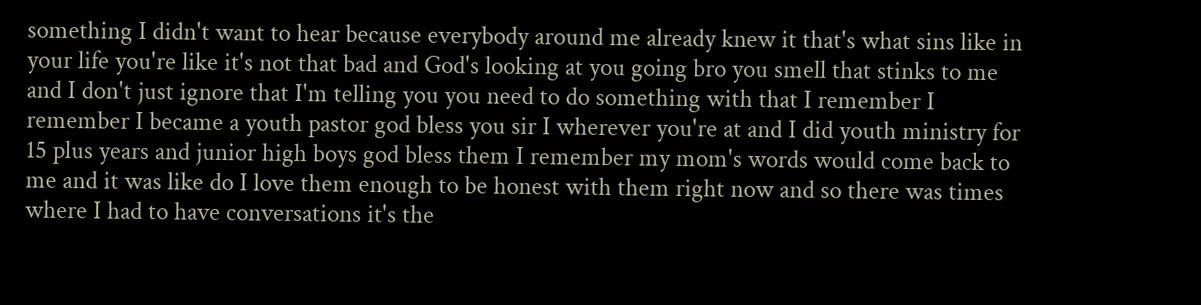something I didn't want to hear because everybody around me already knew it that's what sins like in your life you're like it's not that bad and God's looking at you going bro you smell that stinks to me and I don't just ignore that I'm telling you you need to do something with that I remember I remember I became a youth pastor god bless you sir I wherever you're at and I did youth ministry for 15 plus years and junior high boys god bless them I remember my mom's words would come back to me and it was like do I love them enough to be honest with them right now and so there was times where I had to have conversations it's the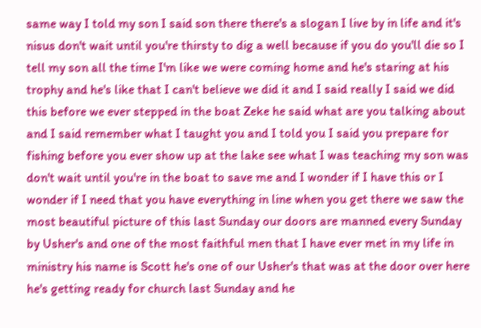same way I told my son I said son there there's a slogan I live by in life and it's nisus don't wait until you're thirsty to dig a well because if you do you'll die so I tell my son all the time I'm like we were coming home and he's staring at his trophy and he's like that I can't believe we did it and I said really I said we did this before we ever stepped in the boat Zeke he said what are you talking about and I said remember what I taught you and I told you I said you prepare for fishing before you ever show up at the lake see what I was teaching my son was don't wait until you're in the boat to save me and I wonder if I have this or I wonder if I need that you have everything in line when you get there we saw the most beautiful picture of this last Sunday our doors are manned every Sunday by Usher's and one of the most faithful men that I have ever met in my life in ministry his name is Scott he's one of our Usher's that was at the door over here he's getting ready for church last Sunday and he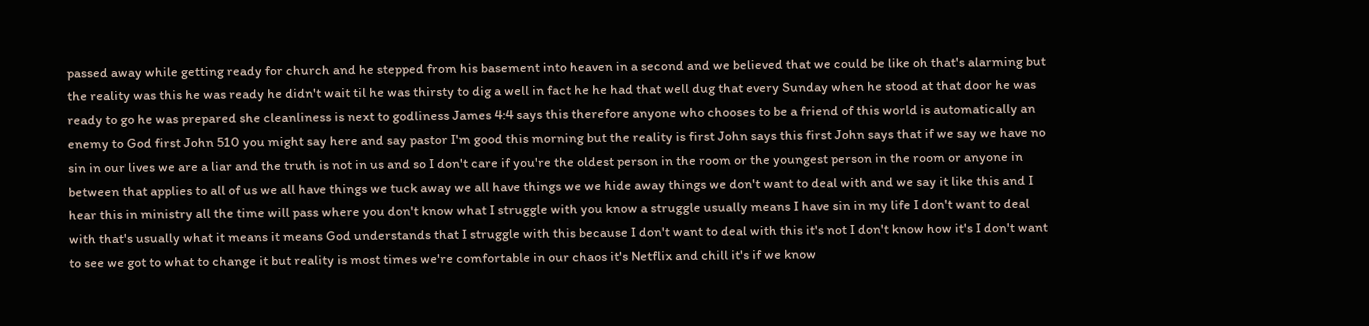passed away while getting ready for church and he stepped from his basement into heaven in a second and we believed that we could be like oh that's alarming but the reality was this he was ready he didn't wait til he was thirsty to dig a well in fact he he had that well dug that every Sunday when he stood at that door he was ready to go he was prepared she cleanliness is next to godliness James 4:4 says this therefore anyone who chooses to be a friend of this world is automatically an enemy to God first John 510 you might say here and say pastor I'm good this morning but the reality is first John says this first John says that if we say we have no sin in our lives we are a liar and the truth is not in us and so I don't care if you're the oldest person in the room or the youngest person in the room or anyone in between that applies to all of us we all have things we tuck away we all have things we we hide away things we don't want to deal with and we say it like this and I hear this in ministry all the time will pass where you don't know what I struggle with you know a struggle usually means I have sin in my life I don't want to deal with that's usually what it means it means God understands that I struggle with this because I don't want to deal with this it's not I don't know how it's I don't want to see we got to what to change it but reality is most times we're comfortable in our chaos it's Netflix and chill it's if we know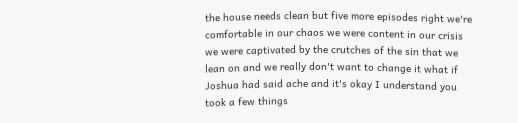the house needs clean but five more episodes right we're comfortable in our chaos we were content in our crisis we were captivated by the crutches of the sin that we lean on and we really don't want to change it what if Joshua had said ache and it's okay I understand you took a few things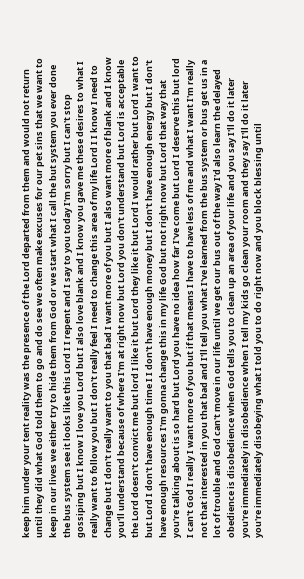keep him under your tent reality was the presence of the Lord departed from them and would not return until they did what God told them to go and do see we often make excuses for our pet sins that we want to keep in our lives we either try to hide them from God or we start what I call the but system you ever done the bus system see it looks like this Lord I I repent and I say to you today I'm sorry but I can't stop gossiping but I know I love you Lord but I also love blank and I know you gave me these desires to what I really want to follow you but I don't really feel I need to change this area of my life Lord I I know I need to change but I don't really want to you that bad I want more of you but I also want more of blank and I know you'll understand because of where I'm at right now but Lord you don't understand but Lord is acceptable the Lord doesn't convict me but lord I like it but Lord they like it but Lord I would rather but Lord I want to but Lord I don't have enough time I I don't have enough money but I don't have enough energy but I don't have enough resources I'm gonna change this in my life God but not right now but Lord that way that you're talking about is so hard but Lord you have no idea how far I've come but Lord I deserve this but lord I can't God I really I want more of you but if that means I have to have less of me and what I want I'm really not that interested in you that bad and I'll tell you what I've learned from the bus system or bus get us in a lot of trouble and God can't move in our life until we get our bus out of the way I'd also learn the delayed obedience is disobedience when God tells you to clean up an area of your life and you say I'll do it later you're immediately in disobedience when I tell my kids go clean your room and they say I'll do it later you're immediately disobeying what I told you to do right now and you block blessing until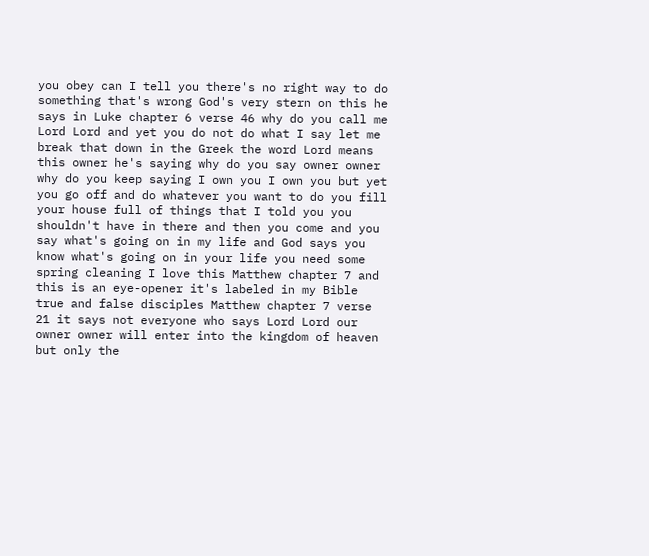you obey can I tell you there's no right way to do something that's wrong God's very stern on this he says in Luke chapter 6 verse 46 why do you call me Lord Lord and yet you do not do what I say let me break that down in the Greek the word Lord means this owner he's saying why do you say owner owner why do you keep saying I own you I own you but yet you go off and do whatever you want to do you fill your house full of things that I told you you shouldn't have in there and then you come and you say what's going on in my life and God says you know what's going on in your life you need some spring cleaning I love this Matthew chapter 7 and this is an eye-opener it's labeled in my Bible true and false disciples Matthew chapter 7 verse 21 it says not everyone who says Lord Lord our owner owner will enter into the kingdom of heaven but only the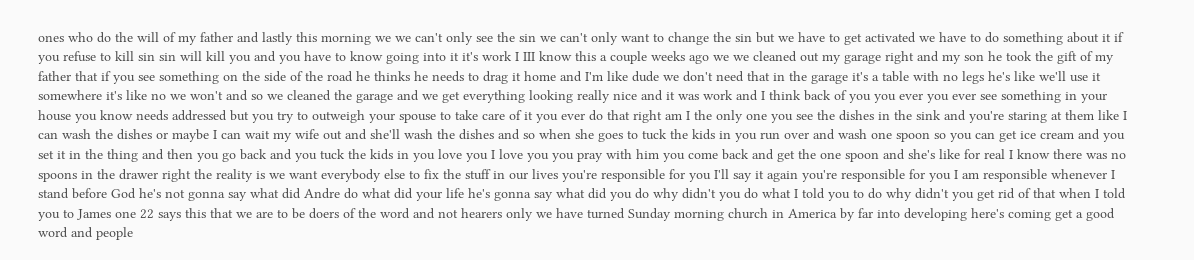ones who do the will of my father and lastly this morning we we can't only see the sin we can't only want to change the sin but we have to get activated we have to do something about it if you refuse to kill sin sin will kill you and you have to know going into it it's work I III know this a couple weeks ago we we cleaned out my garage right and my son he took the gift of my father that if you see something on the side of the road he thinks he needs to drag it home and I'm like dude we don't need that in the garage it's a table with no legs he's like we'll use it somewhere it's like no we won't and so we cleaned the garage and we get everything looking really nice and it was work and I think back of you you ever you ever see something in your house you know needs addressed but you try to outweigh your spouse to take care of it you ever do that right am I the only one you see the dishes in the sink and you're staring at them like I can wash the dishes or maybe I can wait my wife out and she'll wash the dishes and so when she goes to tuck the kids in you run over and wash one spoon so you can get ice cream and you set it in the thing and then you go back and you tuck the kids in you love you I love you you pray with him you come back and get the one spoon and she's like for real I know there was no spoons in the drawer right the reality is we want everybody else to fix the stuff in our lives you're responsible for you I'll say it again you're responsible for you I am responsible whenever I stand before God he's not gonna say what did Andre do what did your life he's gonna say what did you do why didn't you do what I told you to do why didn't you get rid of that when I told you to James one 22 says this that we are to be doers of the word and not hearers only we have turned Sunday morning church in America by far into developing here's coming get a good word and people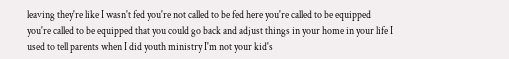leaving they're like I wasn't fed you're not called to be fed here you're called to be equipped you're called to be equipped that you could go back and adjust things in your home in your life I used to tell parents when I did youth ministry I'm not your kid's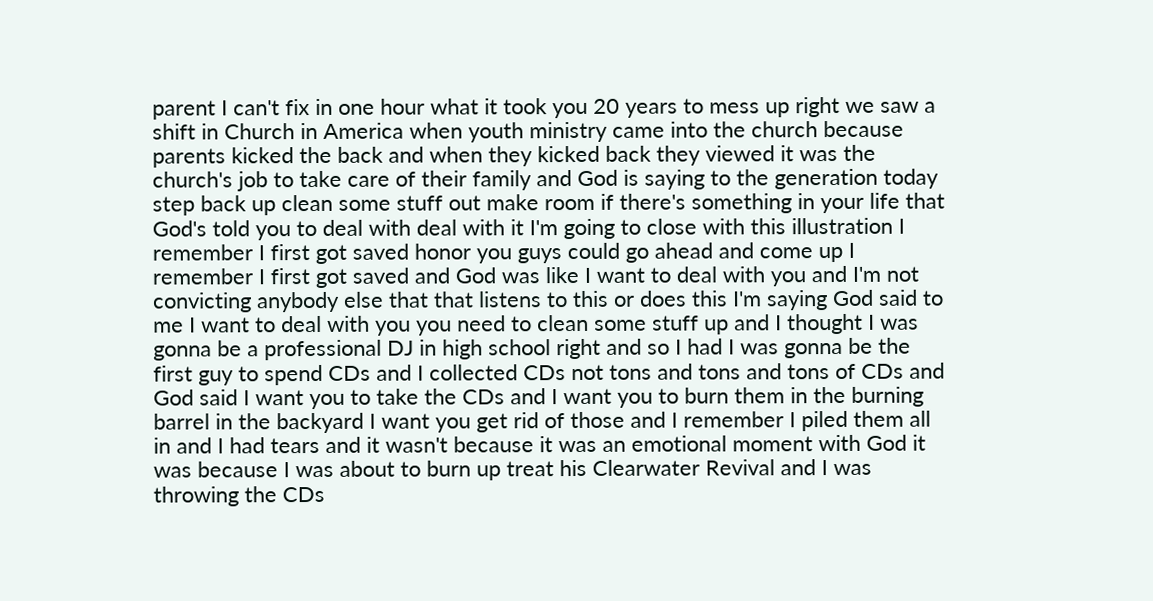parent I can't fix in one hour what it took you 20 years to mess up right we saw a shift in Church in America when youth ministry came into the church because parents kicked the back and when they kicked back they viewed it was the church's job to take care of their family and God is saying to the generation today step back up clean some stuff out make room if there's something in your life that God's told you to deal with deal with it I'm going to close with this illustration I remember I first got saved honor you guys could go ahead and come up I remember I first got saved and God was like I want to deal with you and I'm not convicting anybody else that that listens to this or does this I'm saying God said to me I want to deal with you you need to clean some stuff up and I thought I was gonna be a professional DJ in high school right and so I had I was gonna be the first guy to spend CDs and I collected CDs not tons and tons and tons of CDs and God said I want you to take the CDs and I want you to burn them in the burning barrel in the backyard I want you get rid of those and I remember I piled them all in and I had tears and it wasn't because it was an emotional moment with God it was because I was about to burn up treat his Clearwater Revival and I was throwing the CDs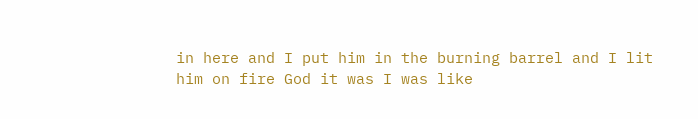in here and I put him in the burning barrel and I lit him on fire God it was I was like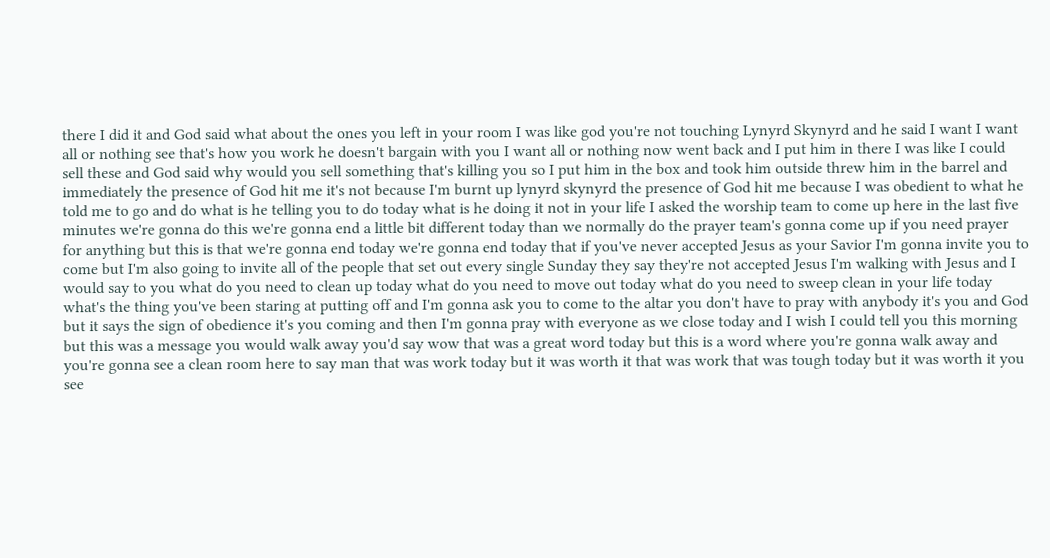there I did it and God said what about the ones you left in your room I was like god you're not touching Lynyrd Skynyrd and he said I want I want all or nothing see that's how you work he doesn't bargain with you I want all or nothing now went back and I put him in there I was like I could sell these and God said why would you sell something that's killing you so I put him in the box and took him outside threw him in the barrel and immediately the presence of God hit me it's not because I'm burnt up lynyrd skynyrd the presence of God hit me because I was obedient to what he told me to go and do what is he telling you to do today what is he doing it not in your life I asked the worship team to come up here in the last five minutes we're gonna do this we're gonna end a little bit different today than we normally do the prayer team's gonna come up if you need prayer for anything but this is that we're gonna end today we're gonna end today that if you've never accepted Jesus as your Savior I'm gonna invite you to come but I'm also going to invite all of the people that set out every single Sunday they say they're not accepted Jesus I'm walking with Jesus and I would say to you what do you need to clean up today what do you need to move out today what do you need to sweep clean in your life today what's the thing you've been staring at putting off and I'm gonna ask you to come to the altar you don't have to pray with anybody it's you and God but it says the sign of obedience it's you coming and then I'm gonna pray with everyone as we close today and I wish I could tell you this morning but this was a message you would walk away you'd say wow that was a great word today but this is a word where you're gonna walk away and you're gonna see a clean room here to say man that was work today but it was worth it that was work that was tough today but it was worth it you see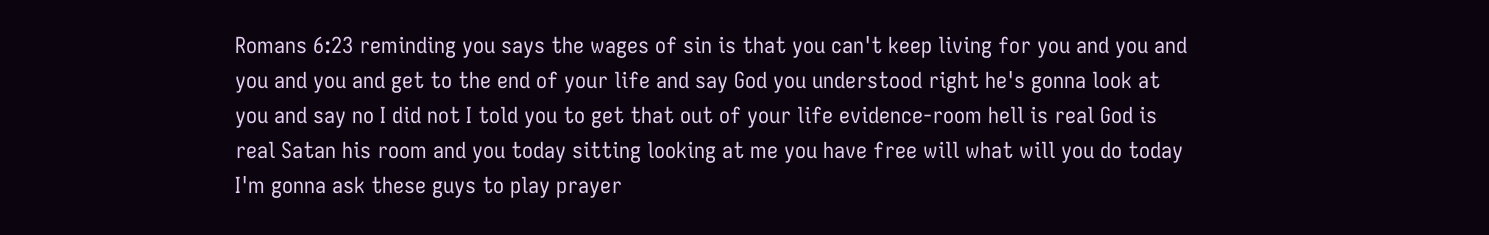Romans 6:23 reminding you says the wages of sin is that you can't keep living for you and you and you and you and get to the end of your life and say God you understood right he's gonna look at you and say no I did not I told you to get that out of your life evidence-room hell is real God is real Satan his room and you today sitting looking at me you have free will what will you do today I'm gonna ask these guys to play prayer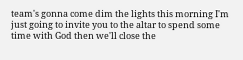team's gonna come dim the lights this morning I'm just going to invite you to the altar to spend some time with God then we'll close the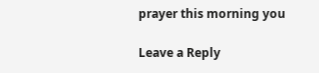prayer this morning you

Leave a Reply